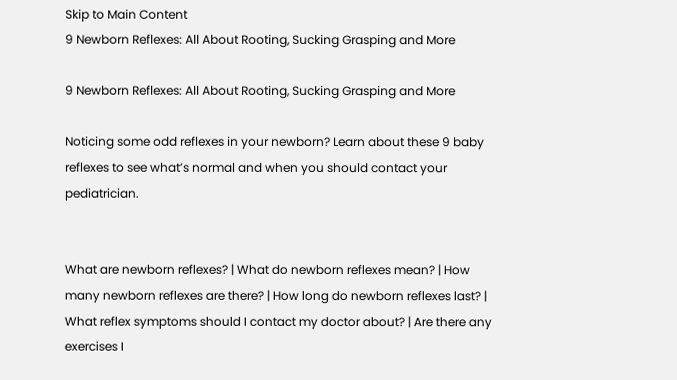Skip to Main Content
9 Newborn Reflexes: All About Rooting, Sucking Grasping and More

9 Newborn Reflexes: All About Rooting, Sucking Grasping and More

Noticing some odd reflexes in your newborn? Learn about these 9 baby reflexes to see what’s normal and when you should contact your pediatrician.


What are newborn reflexes? | What do newborn reflexes mean? | How many newborn reflexes are there? | How long do newborn reflexes last? | What reflex symptoms should I contact my doctor about? | Are there any exercises I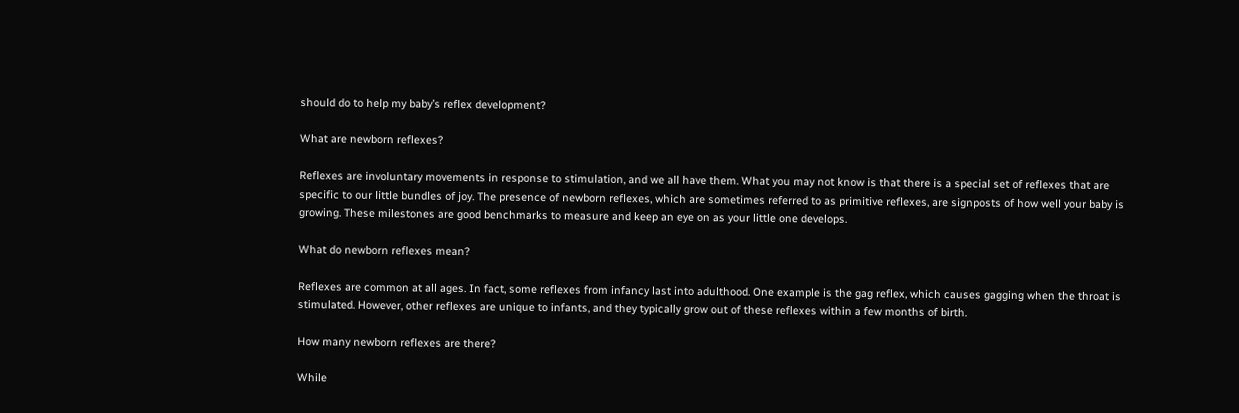should do to help my baby’s reflex development?

What are newborn reflexes?

Reflexes are involuntary movements in response to stimulation, and we all have them. What you may not know is that there is a special set of reflexes that are specific to our little bundles of joy. The presence of newborn reflexes, which are sometimes referred to as primitive reflexes, are signposts of how well your baby is growing. These milestones are good benchmarks to measure and keep an eye on as your little one develops.

What do newborn reflexes mean?

Reflexes are common at all ages. In fact, some reflexes from infancy last into adulthood. One example is the gag reflex, which causes gagging when the throat is stimulated. However, other reflexes are unique to infants, and they typically grow out of these reflexes within a few months of birth.

How many newborn reflexes are there?

While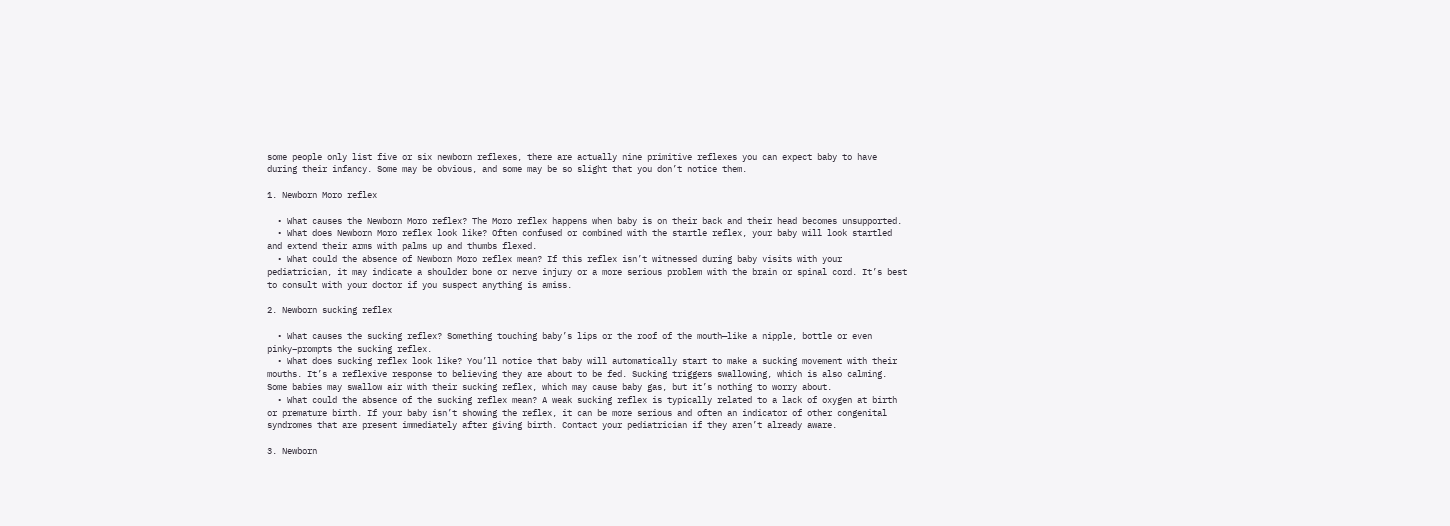some people only list five or six newborn reflexes, there are actually nine primitive reflexes you can expect baby to have during their infancy. Some may be obvious, and some may be so slight that you don’t notice them.

1. Newborn Moro reflex

  • What causes the Newborn Moro reflex? The Moro reflex happens when baby is on their back and their head becomes unsupported.
  • What does Newborn Moro reflex look like? Often confused or combined with the startle reflex, your baby will look startled and extend their arms with palms up and thumbs flexed.
  • What could the absence of Newborn Moro reflex mean? If this reflex isn’t witnessed during baby visits with your pediatrician, it may indicate a shoulder bone or nerve injury or a more serious problem with the brain or spinal cord. It’s best to consult with your doctor if you suspect anything is amiss.

2. Newborn sucking reflex

  • What causes the sucking reflex? Something touching baby’s lips or the roof of the mouth—like a nipple, bottle or even pinky–prompts the sucking reflex.
  • What does sucking reflex look like? You’ll notice that baby will automatically start to make a sucking movement with their mouths. It’s a reflexive response to believing they are about to be fed. Sucking triggers swallowing, which is also calming. Some babies may swallow air with their sucking reflex, which may cause baby gas, but it’s nothing to worry about.
  • What could the absence of the sucking reflex mean? A weak sucking reflex is typically related to a lack of oxygen at birth or premature birth. If your baby isn’t showing the reflex, it can be more serious and often an indicator of other congenital syndromes that are present immediately after giving birth. Contact your pediatrician if they aren’t already aware.

3. Newborn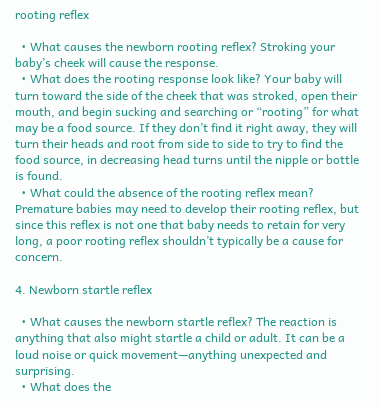rooting reflex

  • What causes the newborn rooting reflex? Stroking your baby’s cheek will cause the response.
  • What does the rooting response look like? Your baby will turn toward the side of the cheek that was stroked, open their mouth, and begin sucking and searching or “rooting” for what may be a food source. If they don’t find it right away, they will turn their heads and root from side to side to try to find the food source, in decreasing head turns until the nipple or bottle is found.
  • What could the absence of the rooting reflex mean? Premature babies may need to develop their rooting reflex, but since this reflex is not one that baby needs to retain for very long, a poor rooting reflex shouldn’t typically be a cause for concern.

4. Newborn startle reflex

  • What causes the newborn startle reflex? The reaction is anything that also might startle a child or adult. It can be a loud noise or quick movement—anything unexpected and surprising.
  • What does the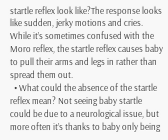startle reflex look like?The response looks like sudden, jerky motions and cries. While it’s sometimes confused with the Moro reflex, the startle reflex causes baby to pull their arms and legs in rather than spread them out.
  • What could the absence of the startle reflex mean? Not seeing baby startle could be due to a neurological issue, but more often it’s thanks to baby only being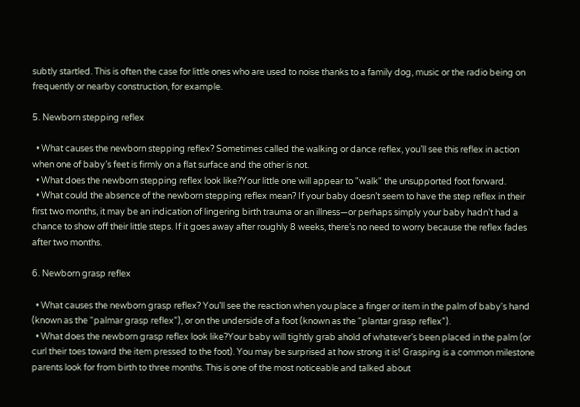subtly startled. This is often the case for little ones who are used to noise thanks to a family dog, music or the radio being on frequently or nearby construction, for example.

5. Newborn stepping reflex

  • What causes the newborn stepping reflex? Sometimes called the walking or dance reflex, you’ll see this reflex in action when one of baby’s feet is firmly on a flat surface and the other is not.
  • What does the newborn stepping reflex look like?Your little one will appear to "walk" the unsupported foot forward.
  • What could the absence of the newborn stepping reflex mean? If your baby doesn’t seem to have the step reflex in their first two months, it may be an indication of lingering birth trauma or an illness—or perhaps simply your baby hadn’t had a chance to show off their little steps. If it goes away after roughly 8 weeks, there’s no need to worry because the reflex fades after two months.

6. Newborn grasp reflex

  • What causes the newborn grasp reflex? You’ll see the reaction when you place a finger or item in the palm of baby's hand (known as the “palmar grasp reflex”), or on the underside of a foot (known as the “plantar grasp reflex”).
  • What does the newborn grasp reflex look like?Your baby will tightly grab ahold of whatever’s been placed in the palm (or curl their toes toward the item pressed to the foot). You may be surprised at how strong it is! Grasping is a common milestone parents look for from birth to three months. This is one of the most noticeable and talked about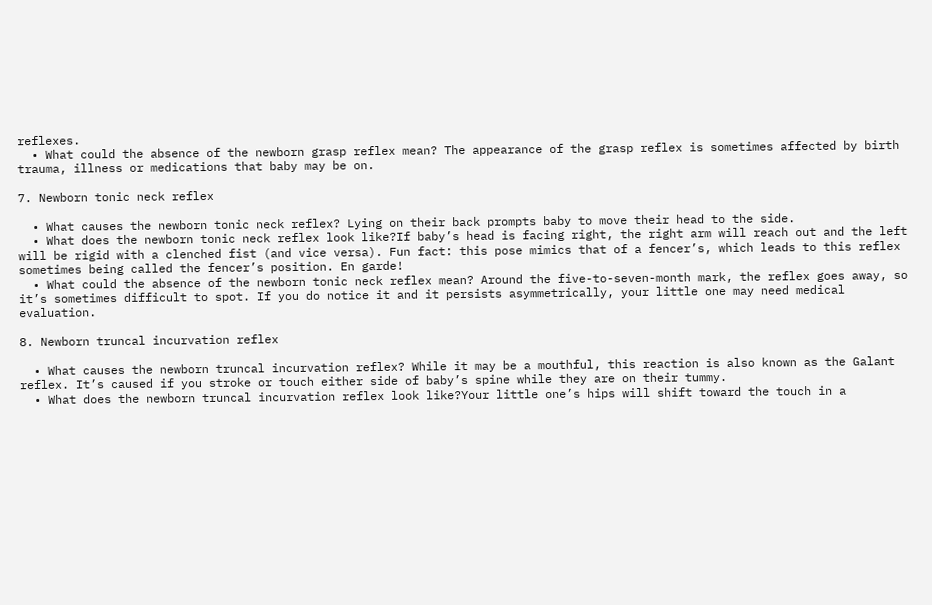reflexes.
  • What could the absence of the newborn grasp reflex mean? The appearance of the grasp reflex is sometimes affected by birth trauma, illness or medications that baby may be on.

7. Newborn tonic neck reflex

  • What causes the newborn tonic neck reflex? Lying on their back prompts baby to move their head to the side.
  • What does the newborn tonic neck reflex look like?If baby’s head is facing right, the right arm will reach out and the left will be rigid with a clenched fist (and vice versa). Fun fact: this pose mimics that of a fencer’s, which leads to this reflex sometimes being called the fencer’s position. En garde!
  • What could the absence of the newborn tonic neck reflex mean? Around the five-to-seven-month mark, the reflex goes away, so it’s sometimes difficult to spot. If you do notice it and it persists asymmetrically, your little one may need medical evaluation.

8. Newborn truncal incurvation reflex

  • What causes the newborn truncal incurvation reflex? While it may be a mouthful, this reaction is also known as the Galant reflex. It’s caused if you stroke or touch either side of baby’s spine while they are on their tummy.
  • What does the newborn truncal incurvation reflex look like?Your little one’s hips will shift toward the touch in a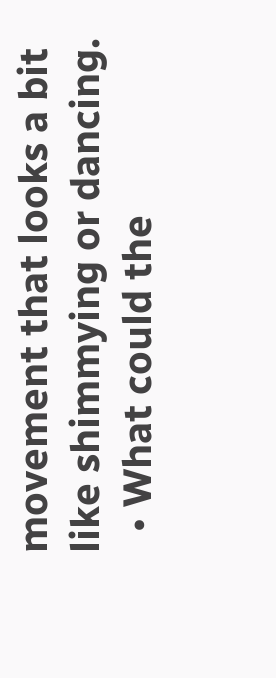movement that looks a bit like shimmying or dancing.
  • What could the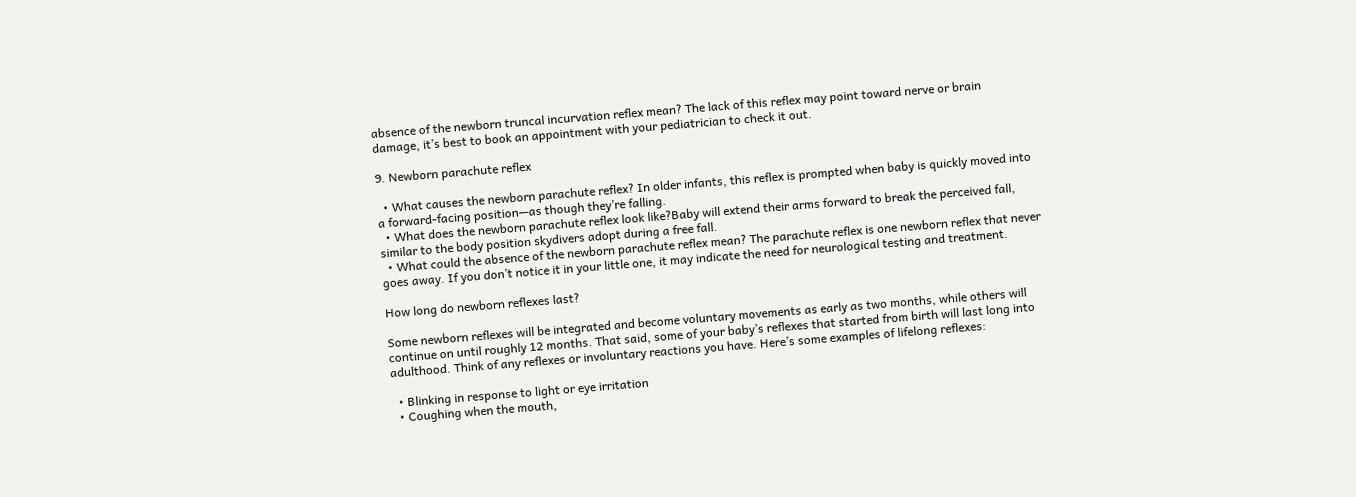absence of the newborn truncal incurvation reflex mean? The lack of this reflex may point toward nerve or brain damage, it’s best to book an appointment with your pediatrician to check it out.

9. Newborn parachute reflex

  • What causes the newborn parachute reflex? In older infants, this reflex is prompted when baby is quickly moved into a forward-facing position—as though they’re falling.
  • What does the newborn parachute reflex look like?Baby will extend their arms forward to break the perceived fall, similar to the body position skydivers adopt during a free fall.
  • What could the absence of the newborn parachute reflex mean? The parachute reflex is one newborn reflex that never goes away. If you don’t notice it in your little one, it may indicate the need for neurological testing and treatment.

How long do newborn reflexes last?

Some newborn reflexes will be integrated and become voluntary movements as early as two months, while others will continue on until roughly 12 months. That said, some of your baby’s reflexes that started from birth will last long into adulthood. Think of any reflexes or involuntary reactions you have. Here’s some examples of lifelong reflexes:

  • Blinking in response to light or eye irritation
  • Coughing when the mouth,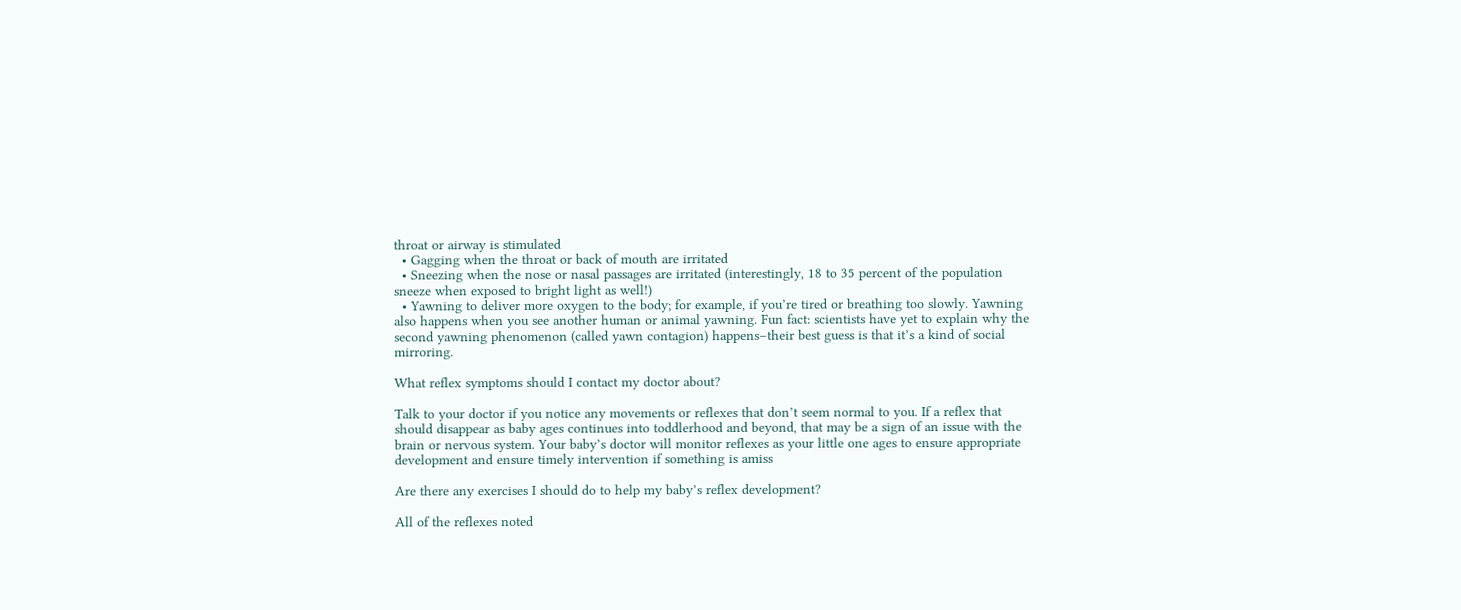throat or airway is stimulated
  • Gagging when the throat or back of mouth are irritated
  • Sneezing when the nose or nasal passages are irritated (interestingly, 18 to 35 percent of the population sneeze when exposed to bright light as well!)
  • Yawning to deliver more oxygen to the body; for example, if you’re tired or breathing too slowly. Yawning also happens when you see another human or animal yawning. Fun fact: scientists have yet to explain why the second yawning phenomenon (called yawn contagion) happens–their best guess is that it’s a kind of social mirroring.

What reflex symptoms should I contact my doctor about?

Talk to your doctor if you notice any movements or reflexes that don’t seem normal to you. If a reflex that should disappear as baby ages continues into toddlerhood and beyond, that may be a sign of an issue with the brain or nervous system. Your baby’s doctor will monitor reflexes as your little one ages to ensure appropriate development and ensure timely intervention if something is amiss

Are there any exercises I should do to help my baby’s reflex development?

All of the reflexes noted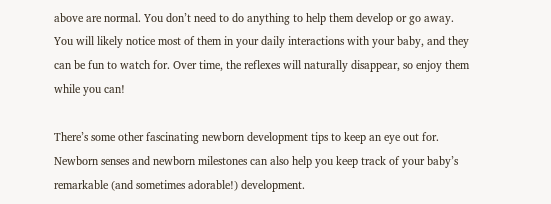above are normal. You don’t need to do anything to help them develop or go away. You will likely notice most of them in your daily interactions with your baby, and they can be fun to watch for. Over time, the reflexes will naturally disappear, so enjoy them while you can!

There’s some other fascinating newborn development tips to keep an eye out for. Newborn senses and newborn milestones can also help you keep track of your baby’s remarkable (and sometimes adorable!) development.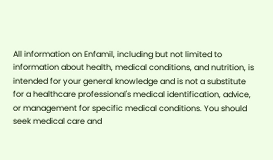All information on Enfamil, including but not limited to information about health, medical conditions, and nutrition, is intended for your general knowledge and is not a substitute for a healthcare professional's medical identification, advice, or management for specific medical conditions. You should seek medical care and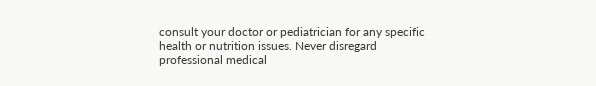consult your doctor or pediatrician for any specific health or nutrition issues. Never disregard professional medical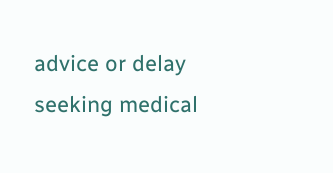advice or delay seeking medical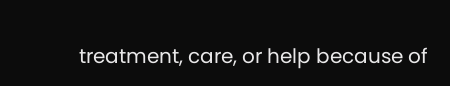treatment, care, or help because of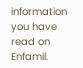information you have read on Enfamil.